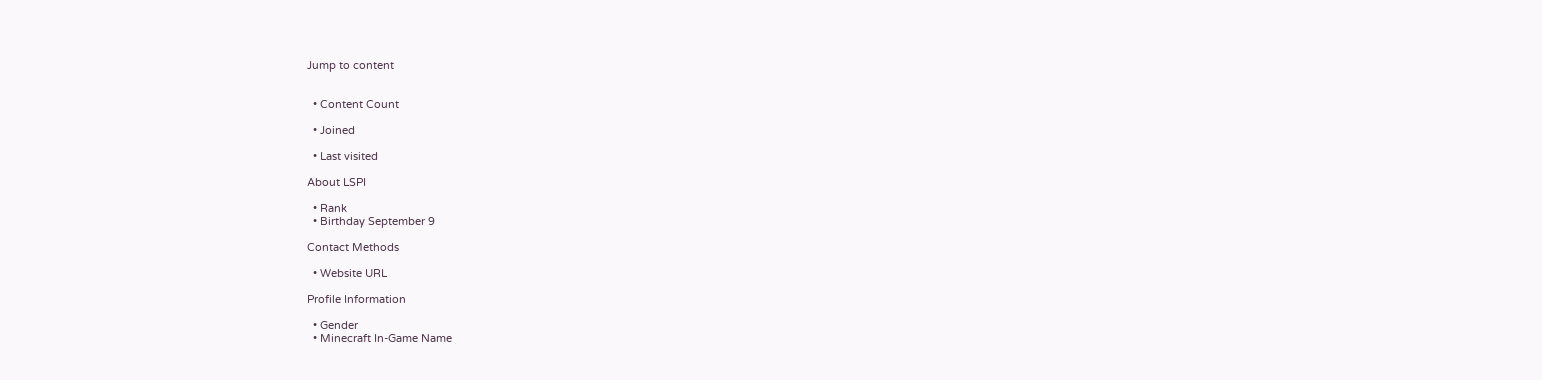Jump to content


  • Content Count

  • Joined

  • Last visited

About LSPI

  • Rank
  • Birthday September 9

Contact Methods

  • Website URL

Profile Information

  • Gender
  • Minecraft In-Game Name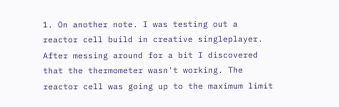1. On another note. I was testing out a reactor cell build in creative singleplayer. After messing around for a bit I discovered that the thermometer wasn't working. The reactor cell was going up to the maximum limit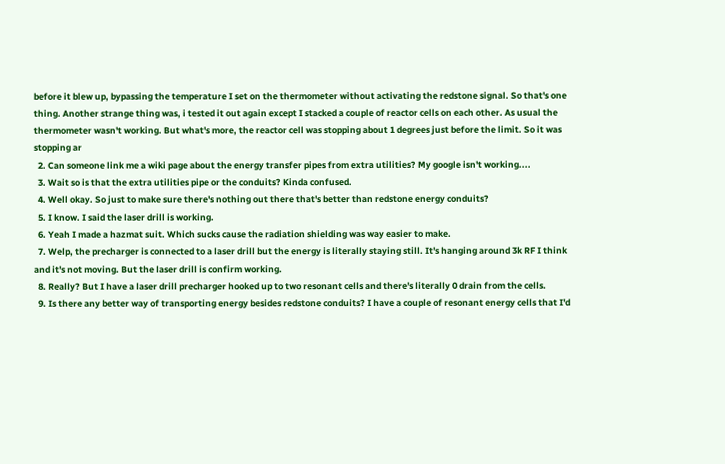before it blew up, bypassing the temperature I set on the thermometer without activating the redstone signal. So that's one thing. Another strange thing was, i tested it out again except I stacked a couple of reactor cells on each other. As usual the thermometer wasn't working. But what's more, the reactor cell was stopping about 1 degrees just before the limit. So it was stopping ar
  2. Can someone link me a wiki page about the energy transfer pipes from extra utilities? My google isn't working....
  3. Wait so is that the extra utilities pipe or the conduits? Kinda confused.
  4. Well okay. So just to make sure there's nothing out there that's better than redstone energy conduits?
  5. I know. I said the laser drill is working.
  6. Yeah I made a hazmat suit. Which sucks cause the radiation shielding was way easier to make.
  7. Welp, the precharger is connected to a laser drill but the energy is literally staying still. It's hanging around 3k RF I think and it's not moving. But the laser drill is confirm working.
  8. Really? But I have a laser drill precharger hooked up to two resonant cells and there's literally 0 drain from the cells.
  9. Is there any better way of transporting energy besides redstone conduits? I have a couple of resonant energy cells that I'd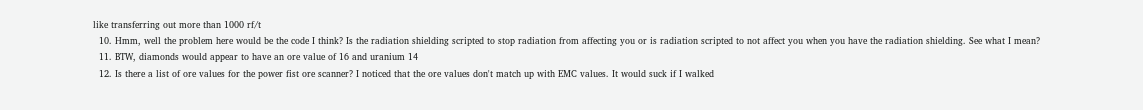like transferring out more than 1000 rf/t
  10. Hmm, well the problem here would be the code I think? Is the radiation shielding scripted to stop radiation from affecting you or is radiation scripted to not affect you when you have the radiation shielding. See what I mean?
  11. BTW, diamonds would appear to have an ore value of 16 and uranium 14
  12. Is there a list of ore values for the power fist ore scanner? I noticed that the ore values don't match up with EMC values. It would suck if I walked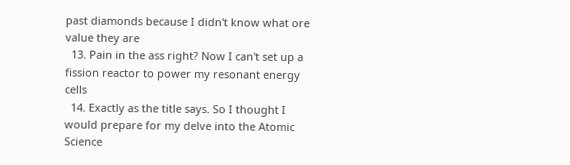past diamonds because I didn't know what ore value they are
  13. Pain in the ass right? Now I can't set up a fission reactor to power my resonant energy cells
  14. Exactly as the title says. So I thought I would prepare for my delve into the Atomic Science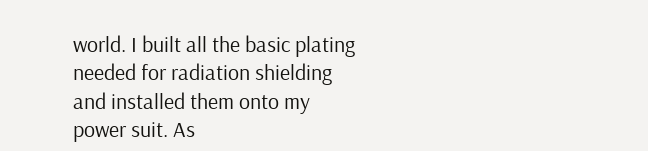world. I built all the basic plating needed for radiation shielding and installed them onto my power suit. As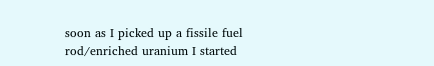soon as I picked up a fissile fuel rod/enriched uranium I started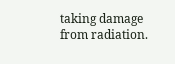taking damage from radiation.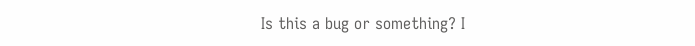Is this a bug or something? I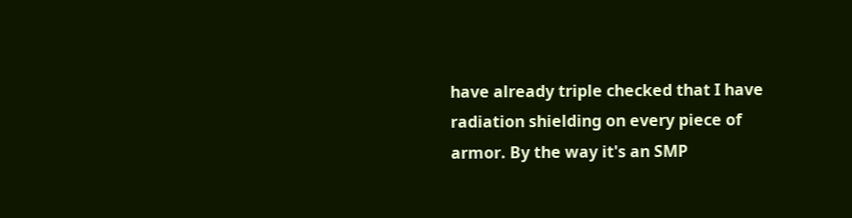have already triple checked that I have radiation shielding on every piece of armor. By the way it's an SMP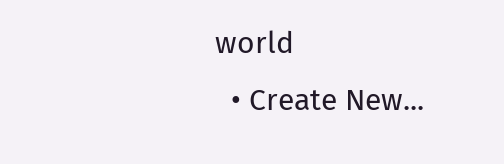world
  • Create New...